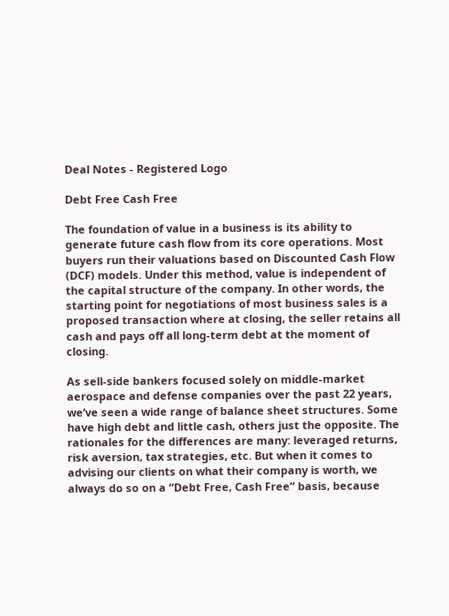Deal Notes - Registered Logo

Debt Free Cash Free

The foundation of value in a business is its ability to generate future cash flow from its core operations. Most buyers run their valuations based on Discounted Cash Flow (DCF) models. Under this method, value is independent of the capital structure of the company. In other words, the starting point for negotiations of most business sales is a proposed transaction where at closing, the seller retains all cash and pays off all long-term debt at the moment of closing.

As sell-side bankers focused solely on middle-market aerospace and defense companies over the past 22 years, we’ve seen a wide range of balance sheet structures. Some have high debt and little cash, others just the opposite. The rationales for the differences are many: leveraged returns, risk aversion, tax strategies, etc. But when it comes to advising our clients on what their company is worth, we always do so on a “Debt Free, Cash Free” basis, because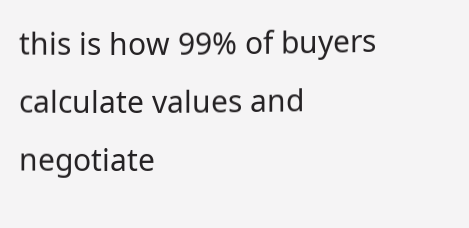this is how 99% of buyers calculate values and negotiate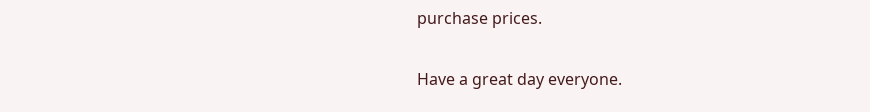purchase prices.

Have a great day everyone.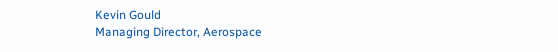Kevin Gould
Managing Director, Aerospace